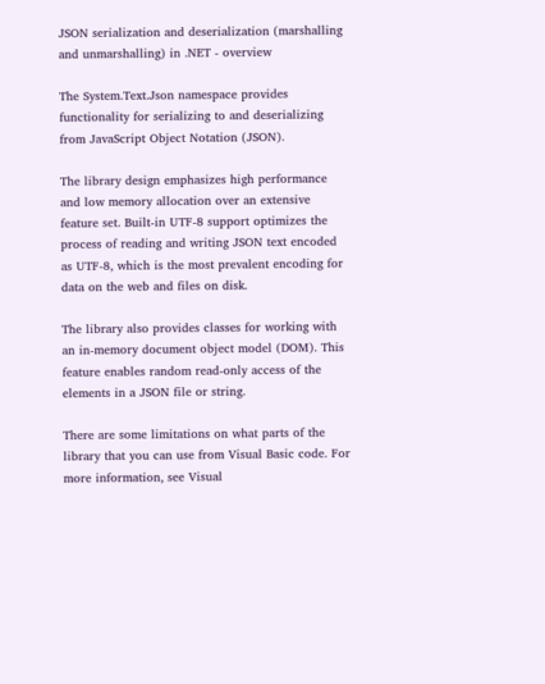JSON serialization and deserialization (marshalling and unmarshalling) in .NET - overview

The System.Text.Json namespace provides functionality for serializing to and deserializing from JavaScript Object Notation (JSON).

The library design emphasizes high performance and low memory allocation over an extensive feature set. Built-in UTF-8 support optimizes the process of reading and writing JSON text encoded as UTF-8, which is the most prevalent encoding for data on the web and files on disk.

The library also provides classes for working with an in-memory document object model (DOM). This feature enables random read-only access of the elements in a JSON file or string.

There are some limitations on what parts of the library that you can use from Visual Basic code. For more information, see Visual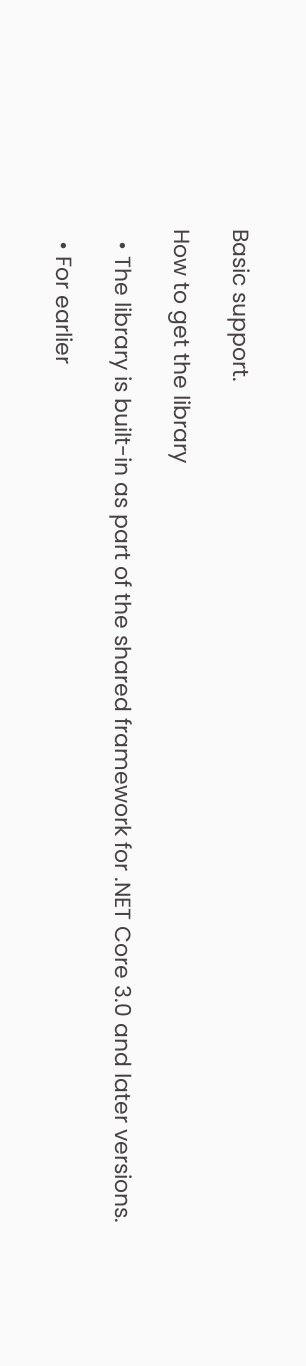Basic support.

How to get the library

  • The library is built-in as part of the shared framework for .NET Core 3.0 and later versions.

  • For earlier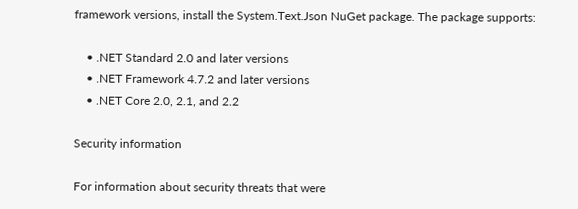framework versions, install the System.Text.Json NuGet package. The package supports:

    • .NET Standard 2.0 and later versions
    • .NET Framework 4.7.2 and later versions
    • .NET Core 2.0, 2.1, and 2.2

Security information

For information about security threats that were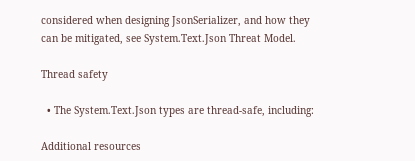considered when designing JsonSerializer, and how they can be mitigated, see System.Text.Json Threat Model.

Thread safety

  • The System.Text.Json types are thread-safe, including:

Additional resources